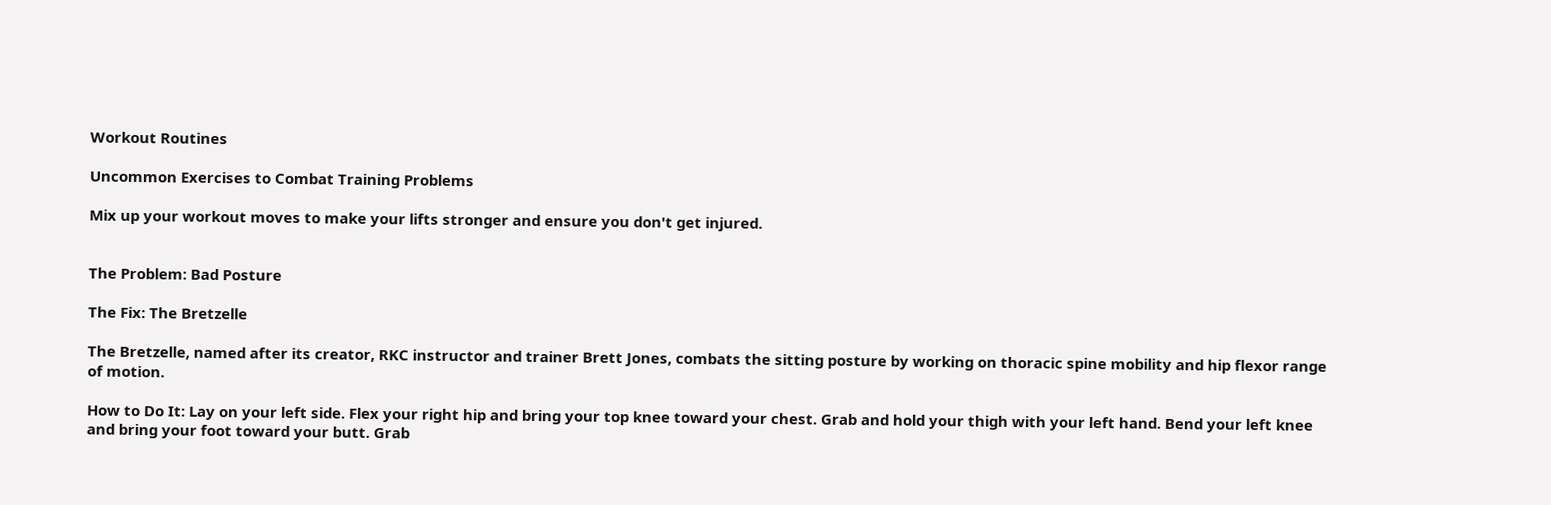Workout Routines

Uncommon Exercises to Combat Training Problems

Mix up your workout moves to make your lifts stronger and ensure you don't get injured.


The Problem: Bad Posture

The Fix: The Bretzelle

The Bretzelle, named after its creator, RKC instructor and trainer Brett Jones, combats the sitting posture by working on thoracic spine mobility and hip flexor range of motion.

How to Do It: Lay on your left side. Flex your right hip and bring your top knee toward your chest. Grab and hold your thigh with your left hand. Bend your left knee and bring your foot toward your butt. Grab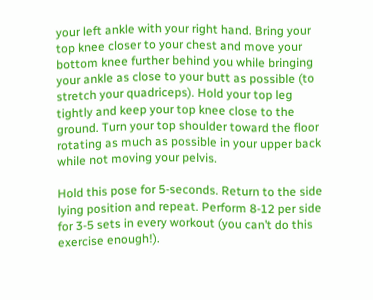your left ankle with your right hand. Bring your top knee closer to your chest and move your bottom knee further behind you while bringing your ankle as close to your butt as possible (to stretch your quadriceps). Hold your top leg tightly and keep your top knee close to the ground. Turn your top shoulder toward the floor rotating as much as possible in your upper back while not moving your pelvis.

Hold this pose for 5-seconds. Return to the side lying position and repeat. Perform 8-12 per side for 3-5 sets in every workout (you can’t do this exercise enough!).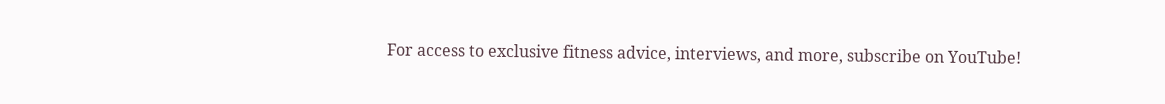For access to exclusive fitness advice, interviews, and more, subscribe on YouTube!